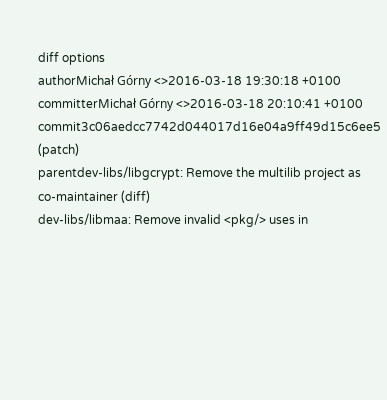diff options
authorMichał Górny <>2016-03-18 19:30:18 +0100
committerMichał Górny <>2016-03-18 20:10:41 +0100
commit3c06aedcc7742d044017d16e04a9ff49d15c6ee5 (patch)
parentdev-libs/libgcrypt: Remove the multilib project as co-maintainer (diff)
dev-libs/libmaa: Remove invalid <pkg/> uses in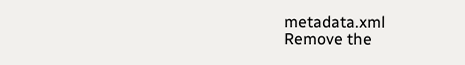metadata.xml
Remove the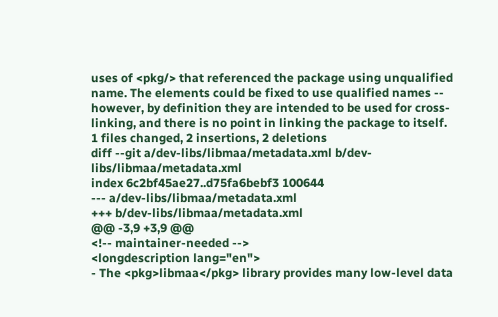uses of <pkg/> that referenced the package using unqualified name. The elements could be fixed to use qualified names -- however, by definition they are intended to be used for cross-linking, and there is no point in linking the package to itself.
1 files changed, 2 insertions, 2 deletions
diff --git a/dev-libs/libmaa/metadata.xml b/dev-libs/libmaa/metadata.xml
index 6c2bf45ae27..d75fa6bebf3 100644
--- a/dev-libs/libmaa/metadata.xml
+++ b/dev-libs/libmaa/metadata.xml
@@ -3,9 +3,9 @@
<!-- maintainer-needed -->
<longdescription lang="en">
- The <pkg>libmaa</pkg> library provides many low-level data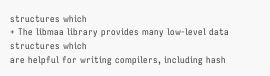structures which
+ The libmaa library provides many low-level data structures which
are helpful for writing compilers, including hash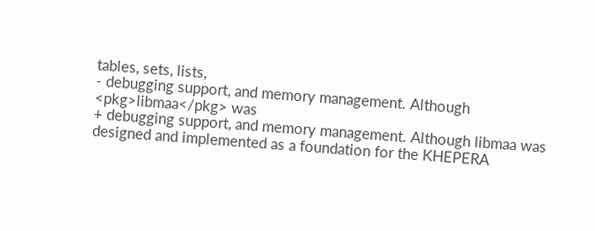tables, sets, lists,
- debugging support, and memory management. Although <pkg>libmaa</pkg> was
+ debugging support, and memory management. Although libmaa was
designed and implemented as a foundation for the KHEPERA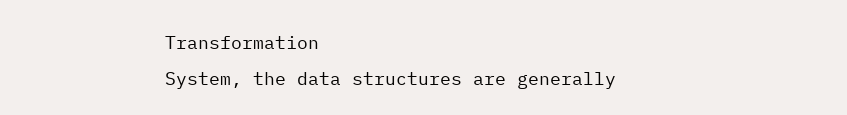Transformation
System, the data structures are generally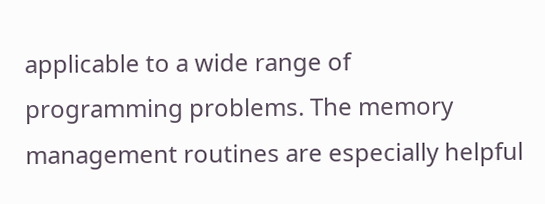applicable to a wide range of
programming problems. The memory management routines are especially helpful